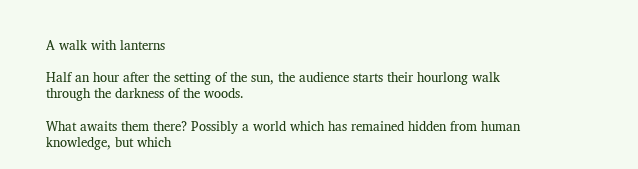A walk with lanterns

Half an hour after the setting of the sun, the audience starts their hourlong walk through the darkness of the woods.

What awaits them there? Possibly a world which has remained hidden from human knowledge, but which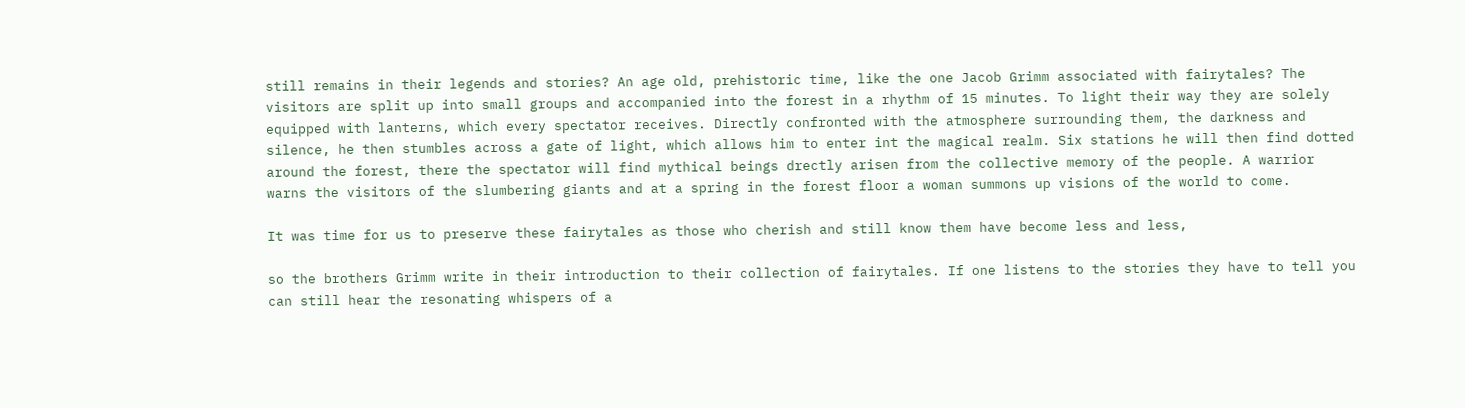still remains in their legends and stories? An age old, prehistoric time, like the one Jacob Grimm associated with fairytales? The visitors are split up into small groups and accompanied into the forest in a rhythm of 15 minutes. To light their way they are solely equipped with lanterns, which every spectator receives. Directly confronted with the atmosphere surrounding them, the darkness and silence, he then stumbles across a gate of light, which allows him to enter int the magical realm. Six stations he will then find dotted around the forest, there the spectator will find mythical beings drectly arisen from the collective memory of the people. A warrior warns the visitors of the slumbering giants and at a spring in the forest floor a woman summons up visions of the world to come.

It was time for us to preserve these fairytales as those who cherish and still know them have become less and less,

so the brothers Grimm write in their introduction to their collection of fairytales. If one listens to the stories they have to tell you can still hear the resonating whispers of a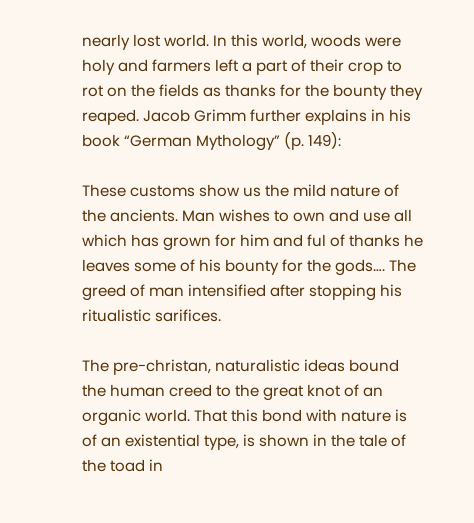nearly lost world. In this world, woods were holy and farmers left a part of their crop to rot on the fields as thanks for the bounty they reaped. Jacob Grimm further explains in his book “German Mythology” (p. 149):

These customs show us the mild nature of the ancients. Man wishes to own and use all which has grown for him and ful of thanks he leaves some of his bounty for the gods…. The greed of man intensified after stopping his ritualistic sarifices.

The pre-christan, naturalistic ideas bound the human creed to the great knot of an organic world. That this bond with nature is of an existential type, is shown in the tale of the toad in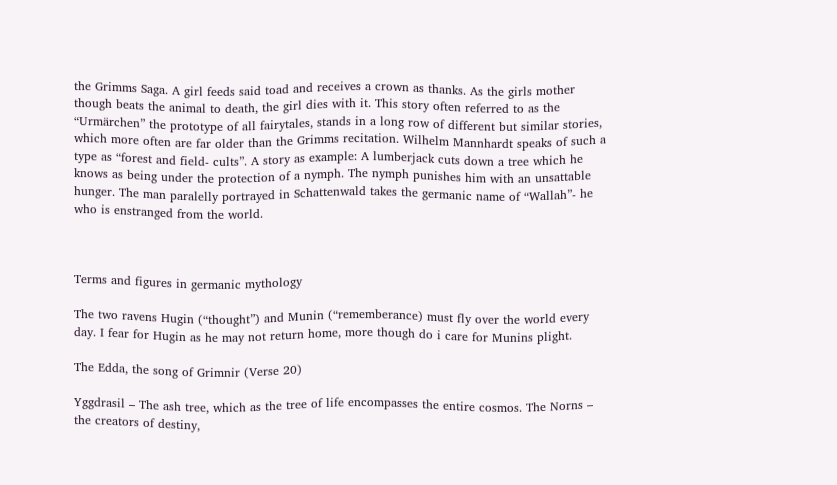the Grimms Saga. A girl feeds said toad and receives a crown as thanks. As the girls mother though beats the animal to death, the girl dies with it. This story often referred to as the “Urmärchen” the prototype of all fairytales, stands in a long row of different but similar stories, which more often are far older than the Grimms recitation. Wilhelm Mannhardt speaks of such a type as “forest and field- cults”. A story as example: A lumberjack cuts down a tree which he knows as being under the protection of a nymph. The nymph punishes him with an unsattable hunger. The man paralelly portrayed in Schattenwald takes the germanic name of “Wallah”- he who is enstranged from the world.



Terms and figures in germanic mythology

The two ravens Hugin (“thought”) and Munin (“rememberance) must fly over the world every day. I fear for Hugin as he may not return home, more though do i care for Munins plight.

The Edda, the song of Grimnir (Verse 20)

Yggdrasil – The ash tree, which as the tree of life encompasses the entire cosmos. The Norns – the creators of destiny,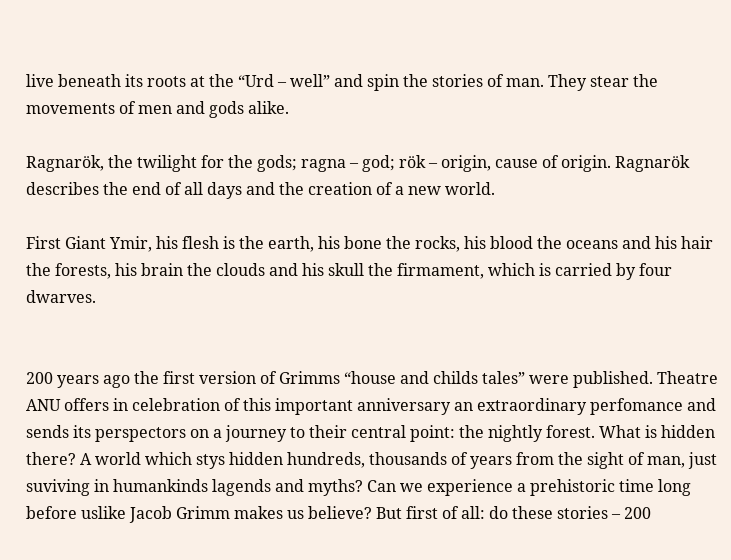live beneath its roots at the “Urd – well” and spin the stories of man. They stear the movements of men and gods alike.

Ragnarök, the twilight for the gods; ragna – god; rök – origin, cause of origin. Ragnarök describes the end of all days and the creation of a new world.

First Giant Ymir, his flesh is the earth, his bone the rocks, his blood the oceans and his hair the forests, his brain the clouds and his skull the firmament, which is carried by four dwarves.


200 years ago the first version of Grimms “house and childs tales” were published. Theatre ANU offers in celebration of this important anniversary an extraordinary perfomance and sends its perspectors on a journey to their central point: the nightly forest. What is hidden there? A world which stys hidden hundreds, thousands of years from the sight of man, just suviving in humankinds lagends and myths? Can we experience a prehistoric time long before uslike Jacob Grimm makes us believe? But first of all: do these stories – 200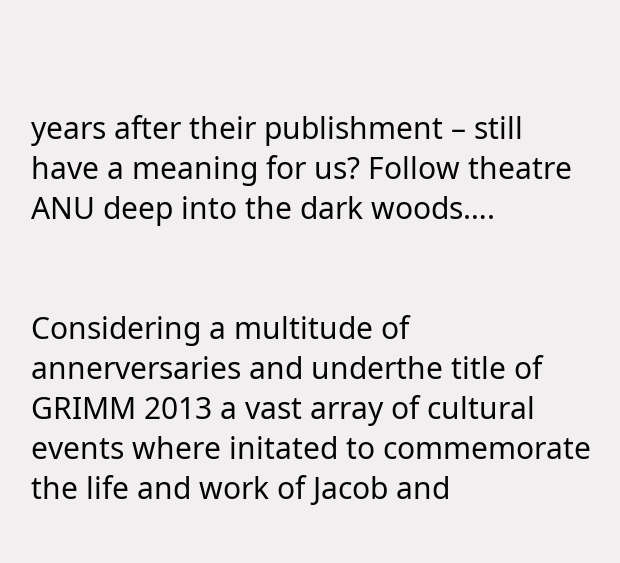years after their publishment – still have a meaning for us? Follow theatre ANU deep into the dark woods….


Considering a multitude of annerversaries and underthe title of GRIMM 2013 a vast array of cultural events where initated to commemorate the life and work of Jacob and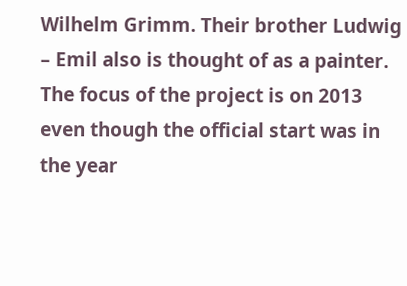Wilhelm Grimm. Their brother Ludwig – Emil also is thought of as a painter. The focus of the project is on 2013 even though the official start was in the year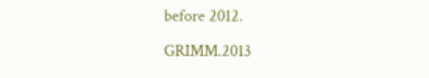before 2012.

GRIMM.2013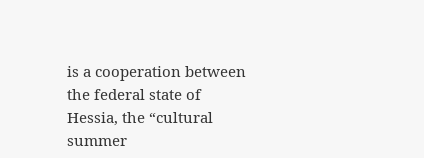is a cooperation between the federal state of Hessia, the “cultural summer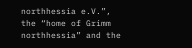northhessia e.V.”, the “home of Grimm northhessia” and the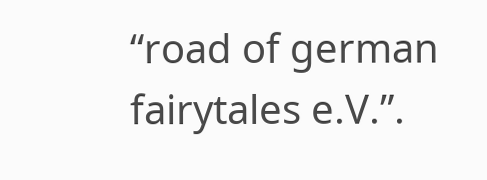“road of german fairytales e.V.”.